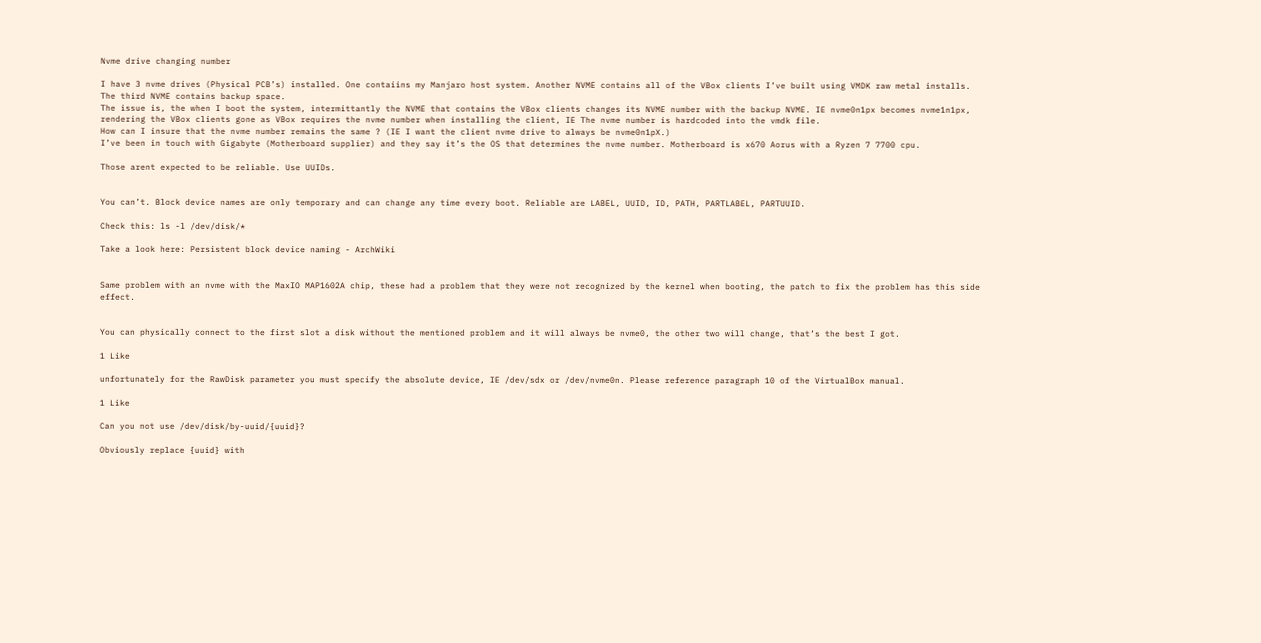Nvme drive changing number

I have 3 nvme drives (Physical PCB’s) installed. One contaiins my Manjaro host system. Another NVME contains all of the VBox clients I’ve built using VMDK raw metal installs. The third NVME contains backup space.
The issue is, the when I boot the system, intermittantly the NVME that contains the VBox clients changes its NVME number with the backup NVME. IE nvme0n1px becomes nvme1n1px, rendering the VBox clients gone as VBox requires the nvme number when installing the client, IE The nvme number is hardcoded into the vmdk file.
How can I insure that the nvme number remains the same ? (IE I want the client nvme drive to always be nvme0n1pX.)
I’ve been in touch with Gigabyte (Motherboard supplier) and they say it’s the OS that determines the nvme number. Motherboard is x670 Aorus with a Ryzen 7 7700 cpu.

Those arent expected to be reliable. Use UUIDs.


You can’t. Block device names are only temporary and can change any time every boot. Reliable are LABEL, UUID, ID, PATH, PARTLABEL, PARTUUID.

Check this: ls -l /dev/disk/*

Take a look here: Persistent block device naming - ArchWiki


Same problem with an nvme with the MaxIO MAP1602A chip, these had a problem that they were not recognized by the kernel when booting, the patch to fix the problem has this side effect.


You can physically connect to the first slot a disk without the mentioned problem and it will always be nvme0, the other two will change, that’s the best I got.

1 Like

unfortunately for the RawDisk parameter you must specify the absolute device, IE /dev/sdx or /dev/nvme0n. Please reference paragraph 10 of the VirtualBox manual.

1 Like

Can you not use /dev/disk/by-uuid/{uuid}?

Obviously replace {uuid} with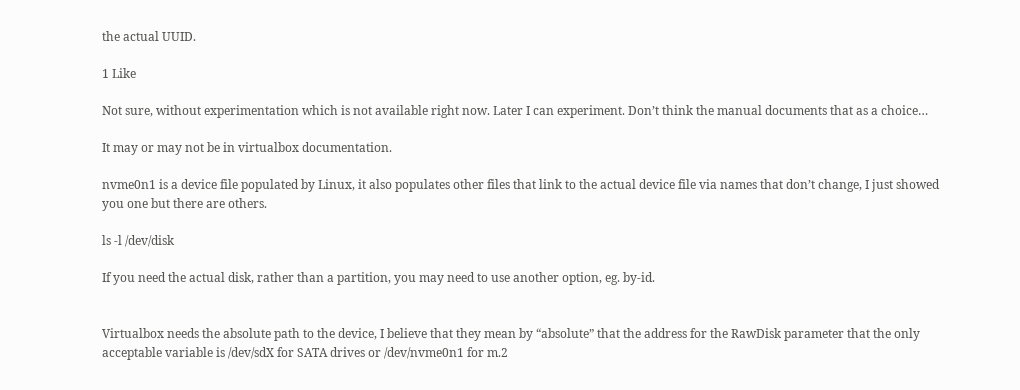the actual UUID.

1 Like

Not sure, without experimentation which is not available right now. Later I can experiment. Don’t think the manual documents that as a choice…

It may or may not be in virtualbox documentation.

nvme0n1 is a device file populated by Linux, it also populates other files that link to the actual device file via names that don’t change, I just showed you one but there are others.

ls -l /dev/disk

If you need the actual disk, rather than a partition, you may need to use another option, eg. by-id.


Virtualbox needs the absolute path to the device, I believe that they mean by “absolute” that the address for the RawDisk parameter that the only acceptable variable is /dev/sdX for SATA drives or /dev/nvme0n1 for m.2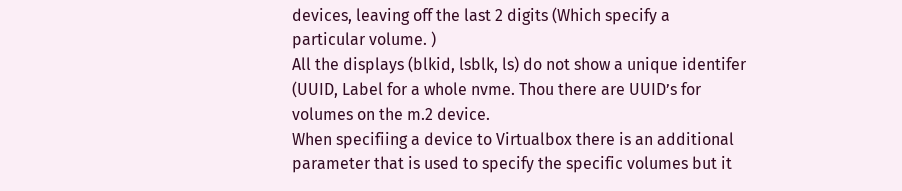devices, leaving off the last 2 digits (Which specify a particular volume. )
All the displays (blkid, lsblk, ls) do not show a unique identifer (UUID, Label for a whole nvme. Thou there are UUID’s for volumes on the m.2 device.
When specifiing a device to Virtualbox there is an additional parameter that is used to specify the specific volumes but it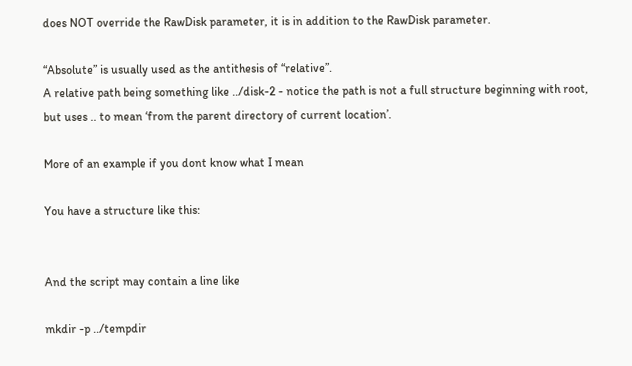does NOT override the RawDisk parameter, it is in addition to the RawDisk parameter.

“Absolute” is usually used as the antithesis of “relative”.
A relative path being something like ../disk-2 - notice the path is not a full structure beginning with root, but uses .. to mean ‘from the parent directory of current location’.

More of an example if you dont know what I mean

You have a structure like this:


And the script may contain a line like

mkdir -p ../tempdir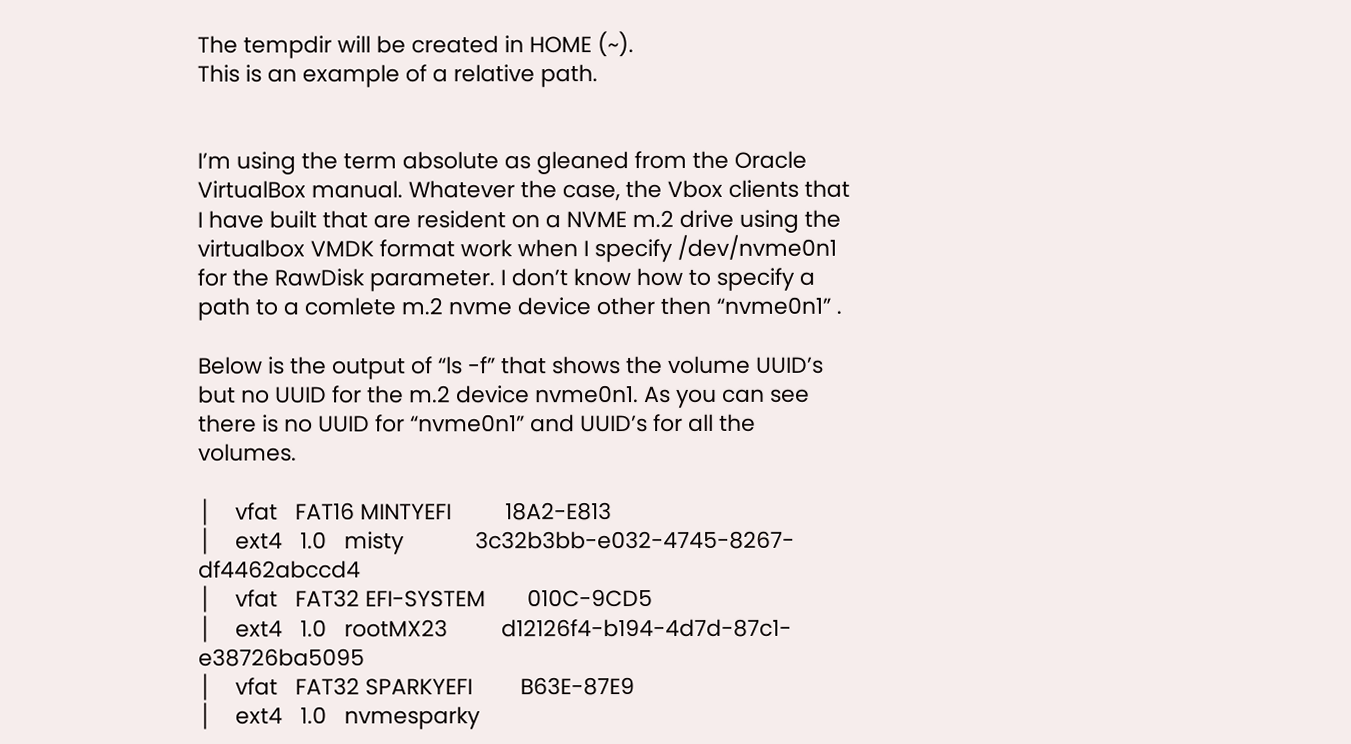The tempdir will be created in HOME (~).
This is an example of a relative path.


I’m using the term absolute as gleaned from the Oracle VirtualBox manual. Whatever the case, the Vbox clients that I have built that are resident on a NVME m.2 drive using the virtualbox VMDK format work when I specify /dev/nvme0n1 for the RawDisk parameter. I don’t know how to specify a path to a comlete m.2 nvme device other then “nvme0n1” .

Below is the output of “ls -f” that shows the volume UUID’s but no UUID for the m.2 device nvme0n1. As you can see there is no UUID for “nvme0n1” and UUID’s for all the volumes.

│    vfat   FAT16 MINTYEFI         18A2-E813
│    ext4   1.0   misty            3c32b3bb-e032-4745-8267-df4462abccd4
│    vfat   FAT32 EFI-SYSTEM       010C-9CD5
│    ext4   1.0   rootMX23         d12126f4-b194-4d7d-87c1-e38726ba5095
│    vfat   FAT32 SPARKYEFI        B63E-87E9
│    ext4   1.0   nvmesparky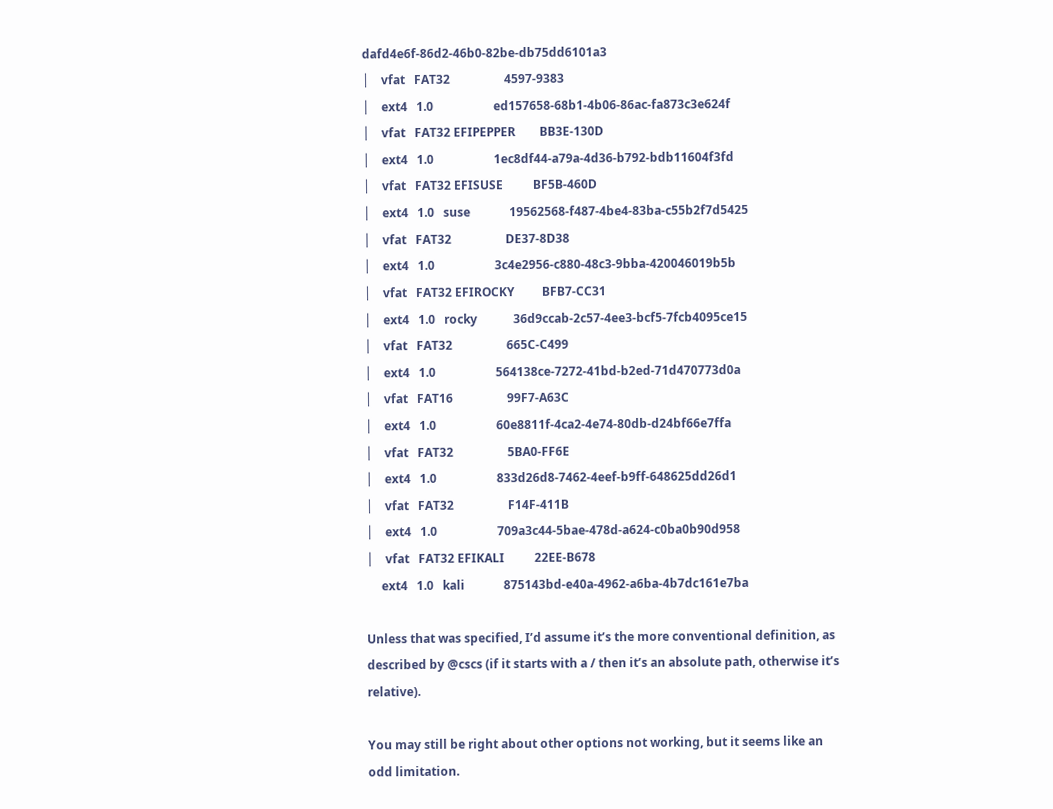dafd4e6f-86d2-46b0-82be-db75dd6101a3
│    vfat   FAT32                  4597-9383
│    ext4   1.0                    ed157658-68b1-4b06-86ac-fa873c3e624f
│    vfat   FAT32 EFIPEPPER        BB3E-130D
│    ext4   1.0                    1ec8df44-a79a-4d36-b792-bdb11604f3fd
│    vfat   FAT32 EFISUSE          BF5B-460D
│    ext4   1.0   suse             19562568-f487-4be4-83ba-c55b2f7d5425
│    vfat   FAT32                  DE37-8D38
│    ext4   1.0                    3c4e2956-c880-48c3-9bba-420046019b5b
│    vfat   FAT32 EFIROCKY         BFB7-CC31
│    ext4   1.0   rocky            36d9ccab-2c57-4ee3-bcf5-7fcb4095ce15
│    vfat   FAT32                  665C-C499
│    ext4   1.0                    564138ce-7272-41bd-b2ed-71d470773d0a
│    vfat   FAT16                  99F7-A63C
│    ext4   1.0                    60e8811f-4ca2-4e74-80db-d24bf66e7ffa
│    vfat   FAT32                  5BA0-FF6E
│    ext4   1.0                    833d26d8-7462-4eef-b9ff-648625dd26d1
│    vfat   FAT32                  F14F-411B
│    ext4   1.0                    709a3c44-5bae-478d-a624-c0ba0b90d958
│    vfat   FAT32 EFIKALI          22EE-B678
     ext4   1.0   kali             875143bd-e40a-4962-a6ba-4b7dc161e7ba

Unless that was specified, I’d assume it’s the more conventional definition, as described by @cscs (if it starts with a / then it’s an absolute path, otherwise it’s relative).

You may still be right about other options not working, but it seems like an odd limitation.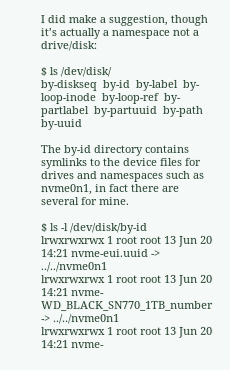I did make a suggestion, though it’s actually a namespace not a drive/disk:

$ ls /dev/disk/
by-diskseq  by-id  by-label  by-loop-inode  by-loop-ref  by-partlabel  by-partuuid  by-path  by-uuid

The by-id directory contains symlinks to the device files for drives and namespaces such as nvme0n1, in fact there are several for mine.

$ ls -l /dev/disk/by-id
lrwxrwxrwx 1 root root 13 Jun 20 14:21 nvme-eui.uuid -> ../../nvme0n1
lrwxrwxrwx 1 root root 13 Jun 20 14:21 nvme-WD_BLACK_SN770_1TB_number -> ../../nvme0n1
lrwxrwxrwx 1 root root 13 Jun 20 14:21 nvme-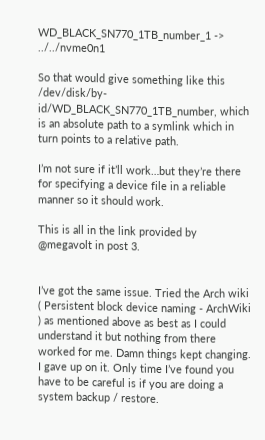WD_BLACK_SN770_1TB_number_1 -> ../../nvme0n1

So that would give something like this /dev/disk/by-id/WD_BLACK_SN770_1TB_number, which is an absolute path to a symlink which in turn points to a relative path.

I’m not sure if it’ll work…but they’re there for specifying a device file in a reliable manner so it should work.

This is all in the link provided by @megavolt in post 3.


I’ve got the same issue. Tried the Arch wiki ( Persistent block device naming - ArchWiki ) as mentioned above as best as I could understand it but nothing from there worked for me. Damn things kept changing. I gave up on it. Only time I’ve found you have to be careful is if you are doing a system backup / restore.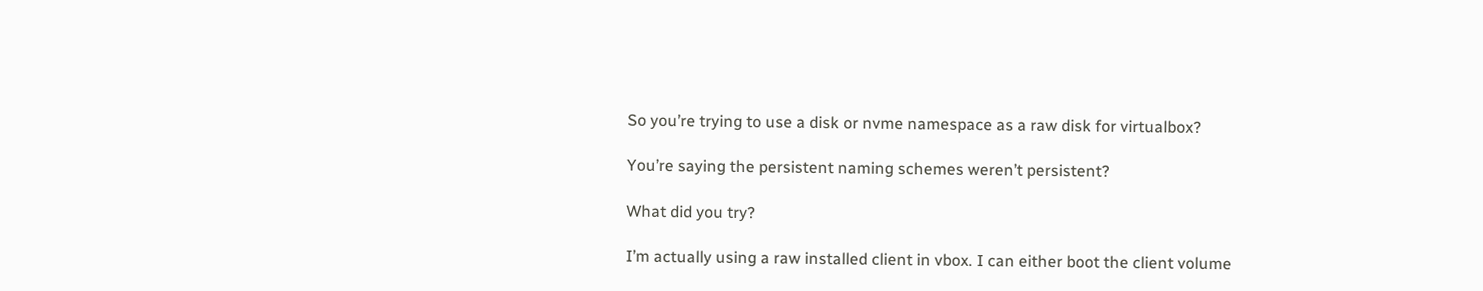So you’re trying to use a disk or nvme namespace as a raw disk for virtualbox?

You’re saying the persistent naming schemes weren’t persistent?

What did you try?

I’m actually using a raw installed client in vbox. I can either boot the client volume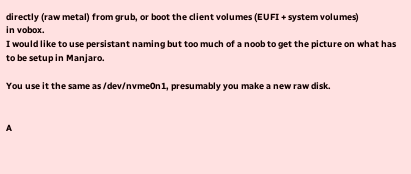directly (raw metal) from grub, or boot the client volumes (EUFI + system volumes)
in vobox.
I would like to use persistant naming but too much of a noob to get the picture on what has to be setup in Manjaro.

You use it the same as /dev/nvme0n1, presumably you make a new raw disk.


A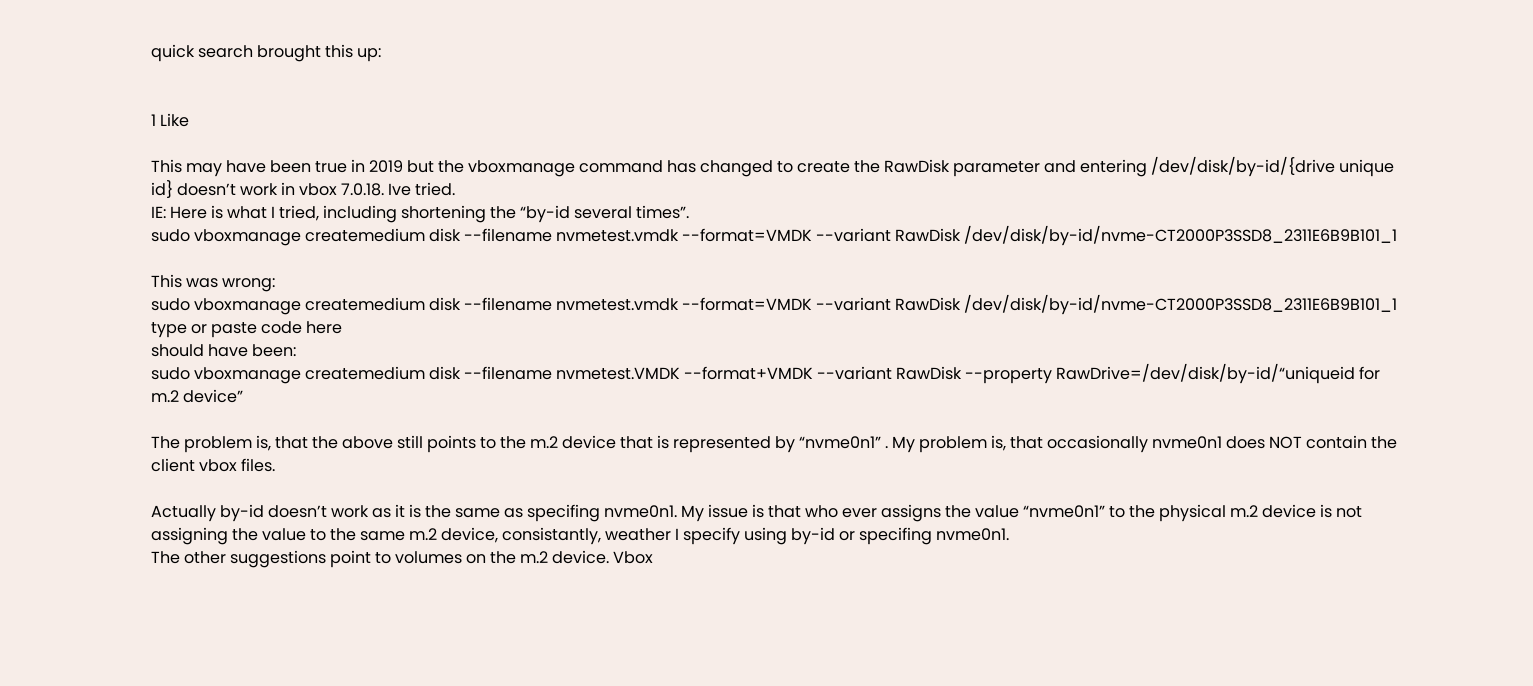quick search brought this up:


1 Like

This may have been true in 2019 but the vboxmanage command has changed to create the RawDisk parameter and entering /dev/disk/by-id/{drive unique id} doesn’t work in vbox 7.0.18. Ive tried.
IE: Here is what I tried, including shortening the “by-id several times”.
sudo vboxmanage createmedium disk --filename nvmetest.vmdk --format=VMDK --variant RawDisk /dev/disk/by-id/nvme-CT2000P3SSD8_2311E6B9B101_1

This was wrong:
sudo vboxmanage createmedium disk --filename nvmetest.vmdk --format=VMDK --variant RawDisk /dev/disk/by-id/nvme-CT2000P3SSD8_2311E6B9B101_1
type or paste code here
should have been:
sudo vboxmanage createmedium disk --filename nvmetest.VMDK --format+VMDK --variant RawDisk --property RawDrive=/dev/disk/by-id/“uniqueid for m.2 device”

The problem is, that the above still points to the m.2 device that is represented by “nvme0n1” . My problem is, that occasionally nvme0n1 does NOT contain the client vbox files.

Actually by-id doesn’t work as it is the same as specifing nvme0n1. My issue is that who ever assigns the value “nvme0n1” to the physical m.2 device is not assigning the value to the same m.2 device, consistantly, weather I specify using by-id or specifing nvme0n1.
The other suggestions point to volumes on the m.2 device. Vbox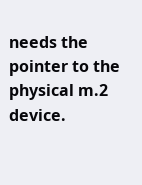needs the pointer to the physical m.2 device.